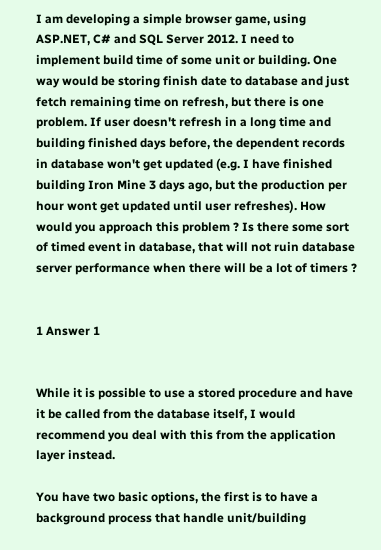I am developing a simple browser game, using ASP.NET, C# and SQL Server 2012. I need to implement build time of some unit or building. One way would be storing finish date to database and just fetch remaining time on refresh, but there is one problem. If user doesn't refresh in a long time and building finished days before, the dependent records in database won't get updated (e.g. I have finished building Iron Mine 3 days ago, but the production per hour wont get updated until user refreshes). How would you approach this problem ? Is there some sort of timed event in database, that will not ruin database server performance when there will be a lot of timers ?


1 Answer 1


While it is possible to use a stored procedure and have it be called from the database itself, I would recommend you deal with this from the application layer instead.

You have two basic options, the first is to have a background process that handle unit/building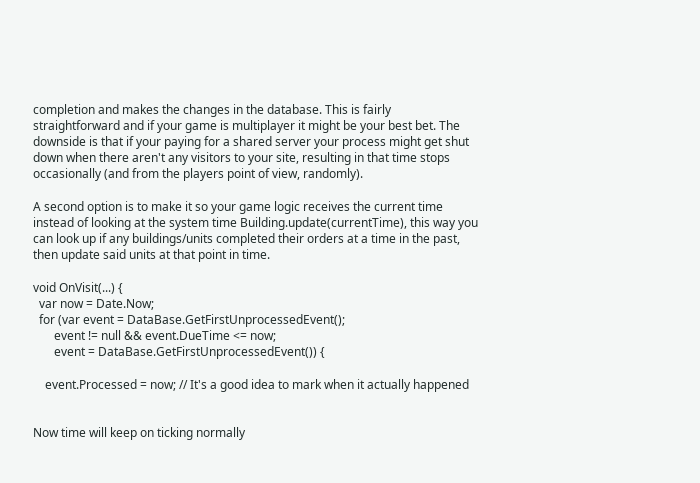completion and makes the changes in the database. This is fairly straightforward and if your game is multiplayer it might be your best bet. The downside is that if your paying for a shared server your process might get shut down when there aren't any visitors to your site, resulting in that time stops occasionally (and from the players point of view, randomly).

A second option is to make it so your game logic receives the current time instead of looking at the system time Building.update(currentTime), this way you can look up if any buildings/units completed their orders at a time in the past, then update said units at that point in time.

void OnVisit(...) {
  var now = Date.Now;
  for (var event = DataBase.GetFirstUnprocessedEvent();
       event != null && event.DueTime <= now;
       event = DataBase.GetFirstUnprocessedEvent()) {

    event.Processed = now; // It's a good idea to mark when it actually happened


Now time will keep on ticking normally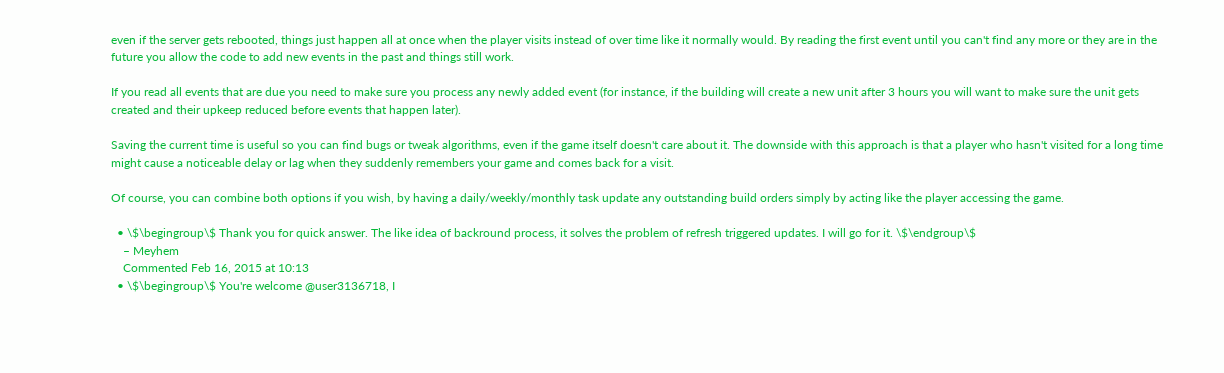even if the server gets rebooted, things just happen all at once when the player visits instead of over time like it normally would. By reading the first event until you can't find any more or they are in the future you allow the code to add new events in the past and things still work.

If you read all events that are due you need to make sure you process any newly added event (for instance, if the building will create a new unit after 3 hours you will want to make sure the unit gets created and their upkeep reduced before events that happen later).

Saving the current time is useful so you can find bugs or tweak algorithms, even if the game itself doesn't care about it. The downside with this approach is that a player who hasn't visited for a long time might cause a noticeable delay or lag when they suddenly remembers your game and comes back for a visit.

Of course, you can combine both options if you wish, by having a daily/weekly/monthly task update any outstanding build orders simply by acting like the player accessing the game.

  • \$\begingroup\$ Thank you for quick answer. The like idea of backround process, it solves the problem of refresh triggered updates. I will go for it. \$\endgroup\$
    – Meyhem
    Commented Feb 16, 2015 at 10:13
  • \$\begingroup\$ You're welcome @user3136718, I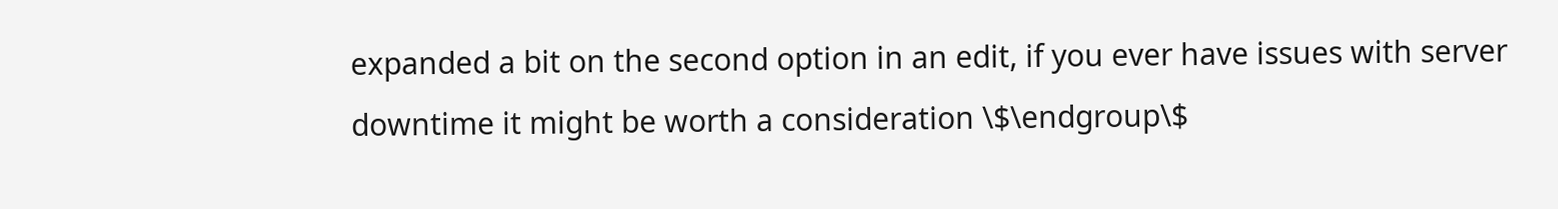expanded a bit on the second option in an edit, if you ever have issues with server downtime it might be worth a consideration \$\endgroup\$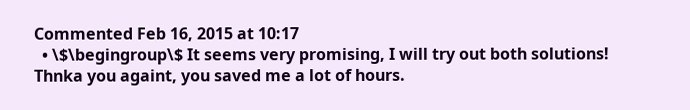Commented Feb 16, 2015 at 10:17
  • \$\begingroup\$ It seems very promising, I will try out both solutions! Thnka you againt, you saved me a lot of hours.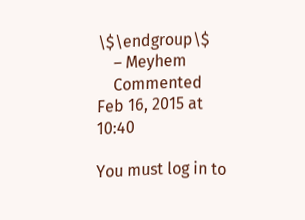\$\endgroup\$
    – Meyhem
    Commented Feb 16, 2015 at 10:40

You must log in to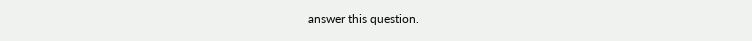answer this question.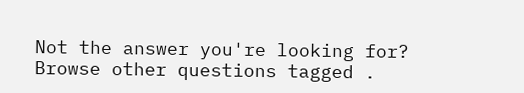Not the answer you're looking for? Browse other questions tagged .